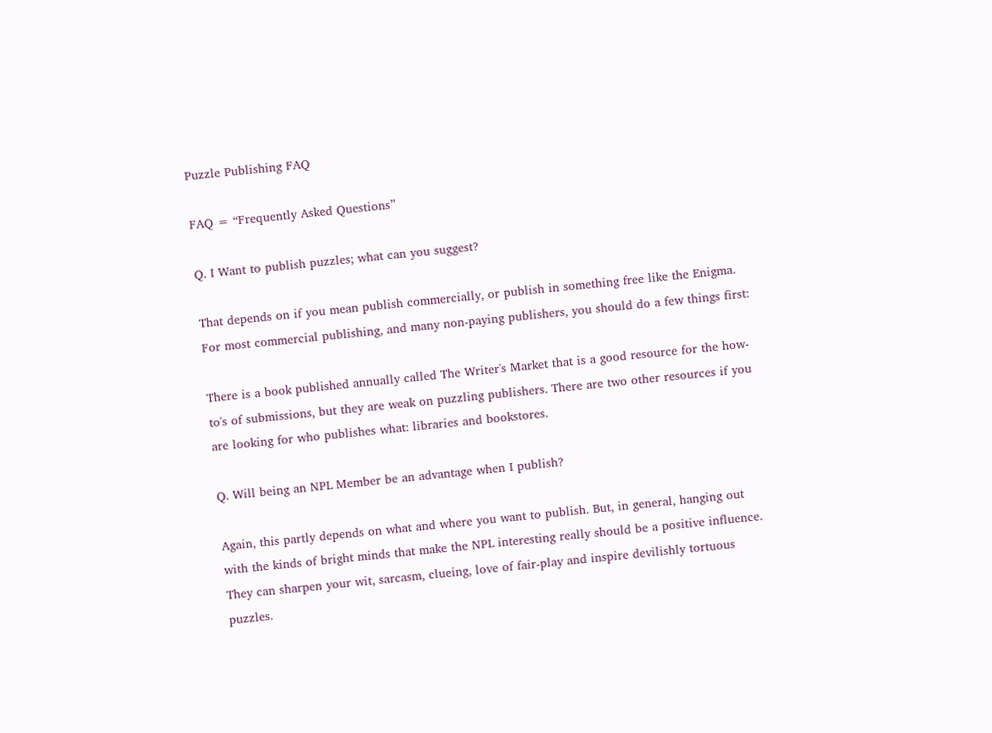Puzzle Publishing FAQ

FAQ = “Frequently Asked Questions”

Q. I Want to publish puzzles; what can you suggest?

That depends on if you mean publish commercially, or publish in something free like the Enigma. For most commercial publishing, and many non-paying publishers, you should do a few things first:

There is a book published annually called The Writer's Market that is a good resource for the how-to's of submissions, but they are weak on puzzling publishers. There are two other resources if you are looking for who publishes what: libraries and bookstores.

Q. Will being an NPL Member be an advantage when I publish?

Again, this partly depends on what and where you want to publish. But, in general, hanging out with the kinds of bright minds that make the NPL interesting really should be a positive influence. They can sharpen your wit, sarcasm, clueing, love of fair-play and inspire devilishly tortuous puzzles.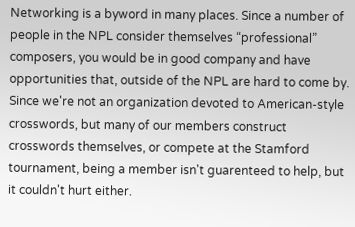Networking is a byword in many places. Since a number of people in the NPL consider themselves “professional” composers, you would be in good company and have opportunities that, outside of the NPL are hard to come by. Since we're not an organization devoted to American-style crosswords, but many of our members construct crosswords themselves, or compete at the Stamford tournament, being a member isn't guarenteed to help, but it couldn't hurt either.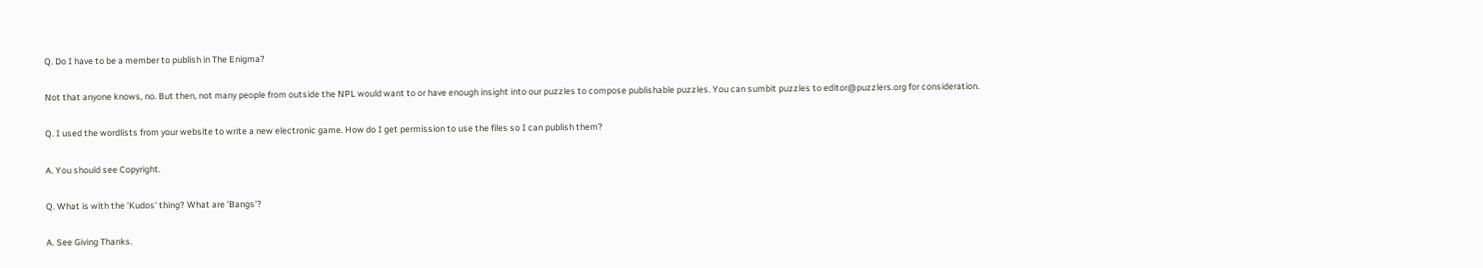Q. Do I have to be a member to publish in The Enigma?

Not that anyone knows, no. But then, not many people from outside the NPL would want to or have enough insight into our puzzles to compose publishable puzzles. You can sumbit puzzles to editor@puzzlers.org for consideration.

Q. I used the wordlists from your website to write a new electronic game. How do I get permission to use the files so I can publish them?

A. You should see Copyright.

Q. What is with the 'Kudos' thing? What are 'Bangs'?

A. See Giving Thanks.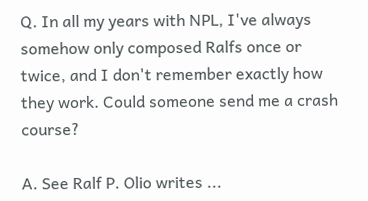Q. In all my years with NPL, I've always somehow only composed Ralfs once or twice, and I don't remember exactly how they work. Could someone send me a crash course?

A. See Ralf P. Olio writes ...